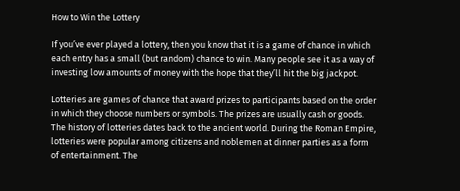How to Win the Lottery

If you’ve ever played a lottery, then you know that it is a game of chance in which each entry has a small (but random) chance to win. Many people see it as a way of investing low amounts of money with the hope that they’ll hit the big jackpot.

Lotteries are games of chance that award prizes to participants based on the order in which they choose numbers or symbols. The prizes are usually cash or goods. The history of lotteries dates back to the ancient world. During the Roman Empire, lotteries were popular among citizens and noblemen at dinner parties as a form of entertainment. The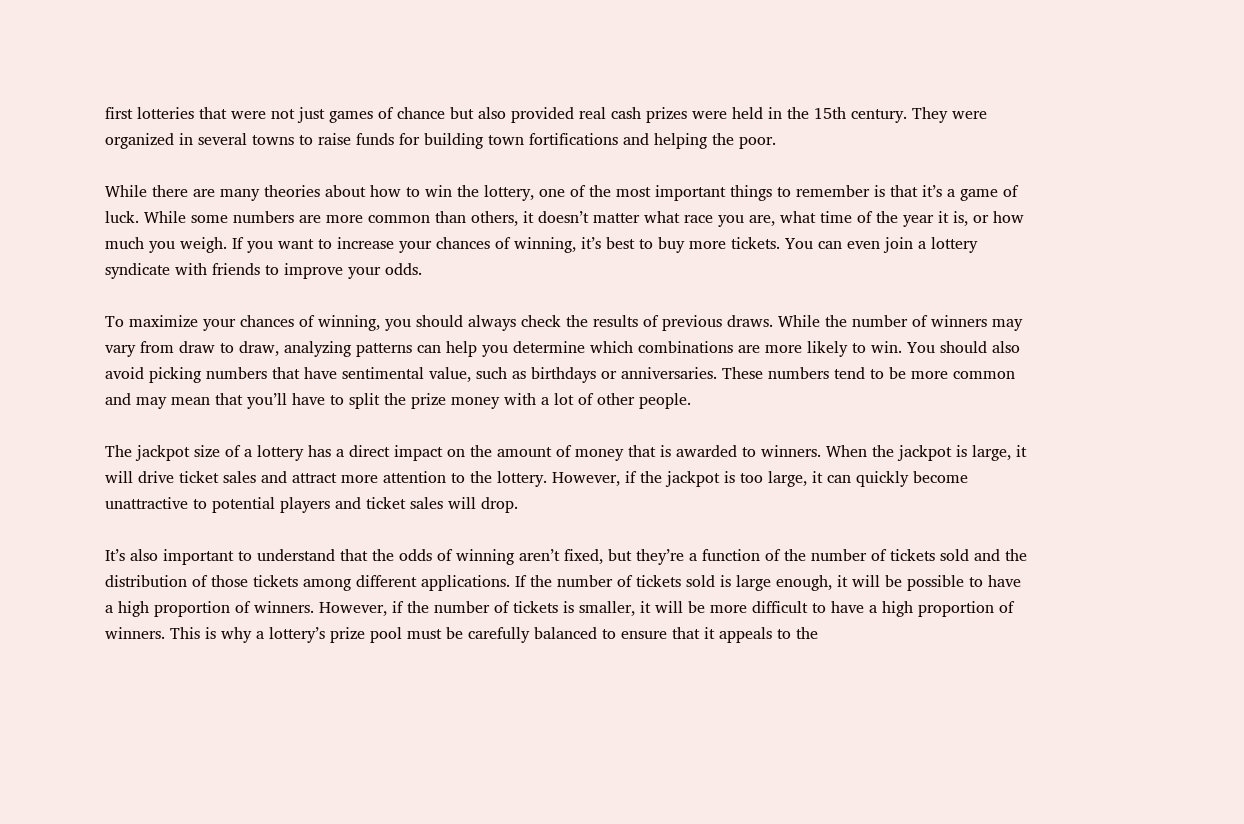first lotteries that were not just games of chance but also provided real cash prizes were held in the 15th century. They were organized in several towns to raise funds for building town fortifications and helping the poor.

While there are many theories about how to win the lottery, one of the most important things to remember is that it’s a game of luck. While some numbers are more common than others, it doesn’t matter what race you are, what time of the year it is, or how much you weigh. If you want to increase your chances of winning, it’s best to buy more tickets. You can even join a lottery syndicate with friends to improve your odds.

To maximize your chances of winning, you should always check the results of previous draws. While the number of winners may vary from draw to draw, analyzing patterns can help you determine which combinations are more likely to win. You should also avoid picking numbers that have sentimental value, such as birthdays or anniversaries. These numbers tend to be more common and may mean that you’ll have to split the prize money with a lot of other people.

The jackpot size of a lottery has a direct impact on the amount of money that is awarded to winners. When the jackpot is large, it will drive ticket sales and attract more attention to the lottery. However, if the jackpot is too large, it can quickly become unattractive to potential players and ticket sales will drop.

It’s also important to understand that the odds of winning aren’t fixed, but they’re a function of the number of tickets sold and the distribution of those tickets among different applications. If the number of tickets sold is large enough, it will be possible to have a high proportion of winners. However, if the number of tickets is smaller, it will be more difficult to have a high proportion of winners. This is why a lottery’s prize pool must be carefully balanced to ensure that it appeals to the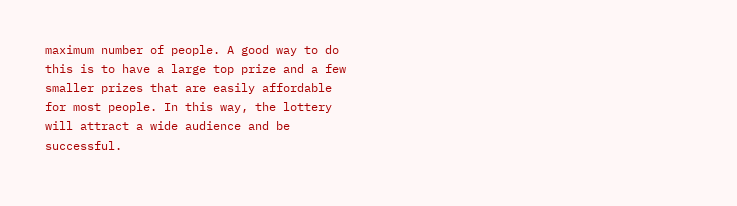maximum number of people. A good way to do this is to have a large top prize and a few smaller prizes that are easily affordable for most people. In this way, the lottery will attract a wide audience and be successful.